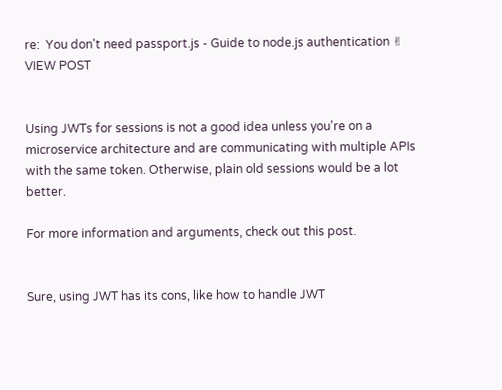re:  You don't need passport.js - Guide to node.js authentication ✌ VIEW POST


Using JWTs for sessions is not a good idea unless you're on a microservice architecture and are communicating with multiple APIs with the same token. Otherwise, plain old sessions would be a lot better.

For more information and arguments, check out this post.


Sure, using JWT has its cons, like how to handle JWT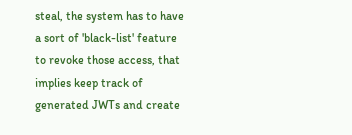steal, the system has to have a sort of 'black-list' feature to revoke those access, that implies keep track of generated JWTs and create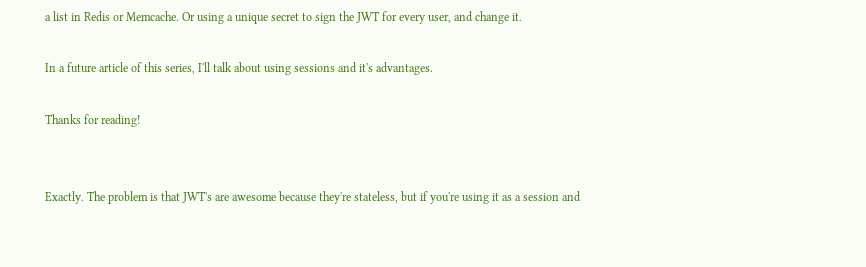a list in Redis or Memcache. Or using a unique secret to sign the JWT for every user, and change it.

In a future article of this series, I'll talk about using sessions and it's advantages.

Thanks for reading!


Exactly. The problem is that JWT's are awesome because they're stateless, but if you're using it as a session and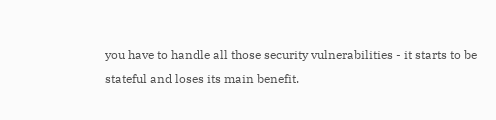you have to handle all those security vulnerabilities - it starts to be stateful and loses its main benefit.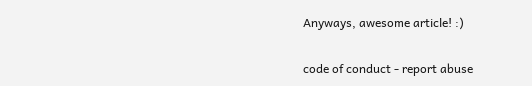Anyways, awesome article! :)

code of conduct - report abuse